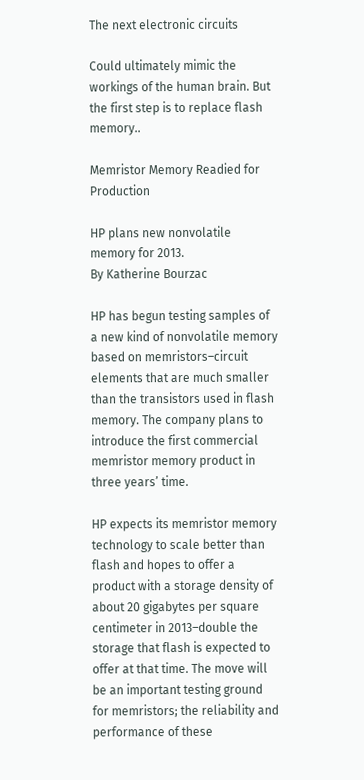The next electronic circuits

Could ultimately mimic the workings of the human brain. But the first step is to replace flash memory..

Memristor Memory Readied for Production

HP plans new nonvolatile memory for 2013.
By Katherine Bourzac

HP has begun testing samples of a new kind of nonvolatile memory based on memristors–circuit elements that are much smaller than the transistors used in flash memory. The company plans to introduce the first commercial memristor memory product in three years’ time.

HP expects its memristor memory technology to scale better than flash and hopes to offer a product with a storage density of about 20 gigabytes per square centimeter in 2013–double the storage that flash is expected to offer at that time. The move will be an important testing ground for memristors; the reliability and performance of these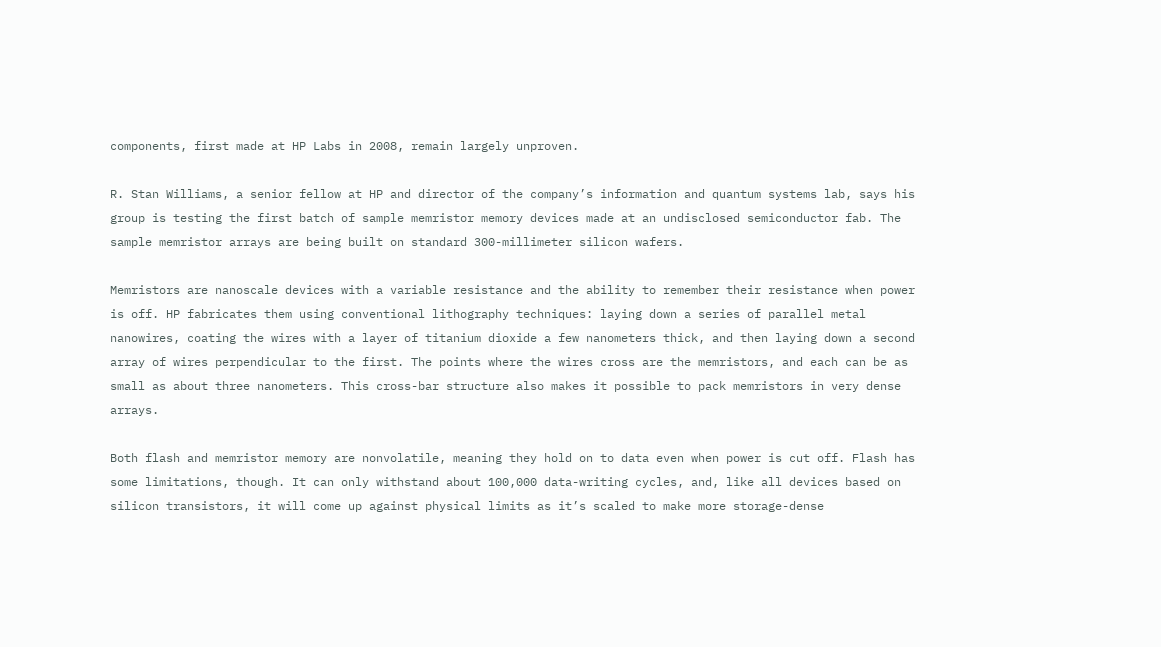components, first made at HP Labs in 2008, remain largely unproven.

R. Stan Williams, a senior fellow at HP and director of the company’s information and quantum systems lab, says his group is testing the first batch of sample memristor memory devices made at an undisclosed semiconductor fab. The sample memristor arrays are being built on standard 300-millimeter silicon wafers.

Memristors are nanoscale devices with a variable resistance and the ability to remember their resistance when power is off. HP fabricates them using conventional lithography techniques: laying down a series of parallel metal nanowires, coating the wires with a layer of titanium dioxide a few nanometers thick, and then laying down a second array of wires perpendicular to the first. The points where the wires cross are the memristors, and each can be as small as about three nanometers. This cross-bar structure also makes it possible to pack memristors in very dense arrays.

Both flash and memristor memory are nonvolatile, meaning they hold on to data even when power is cut off. Flash has some limitations, though. It can only withstand about 100,000 data-writing cycles, and, like all devices based on silicon transistors, it will come up against physical limits as it’s scaled to make more storage-dense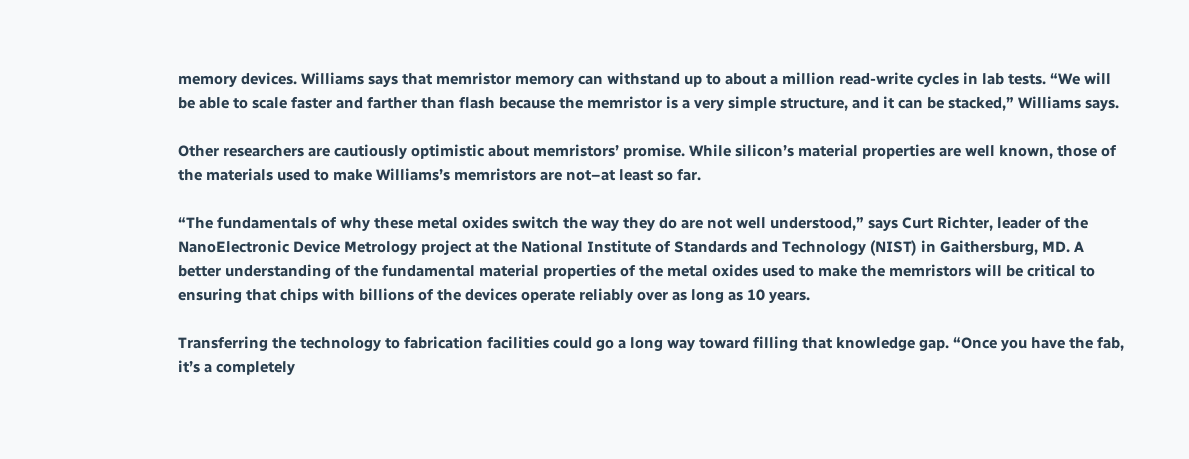memory devices. Williams says that memristor memory can withstand up to about a million read-write cycles in lab tests. “We will be able to scale faster and farther than flash because the memristor is a very simple structure, and it can be stacked,” Williams says.

Other researchers are cautiously optimistic about memristors’ promise. While silicon’s material properties are well known, those of the materials used to make Williams’s memristors are not–at least so far.

“The fundamentals of why these metal oxides switch the way they do are not well understood,” says Curt Richter, leader of the NanoElectronic Device Metrology project at the National Institute of Standards and Technology (NIST) in Gaithersburg, MD. A better understanding of the fundamental material properties of the metal oxides used to make the memristors will be critical to ensuring that chips with billions of the devices operate reliably over as long as 10 years.

Transferring the technology to fabrication facilities could go a long way toward filling that knowledge gap. “Once you have the fab, it’s a completely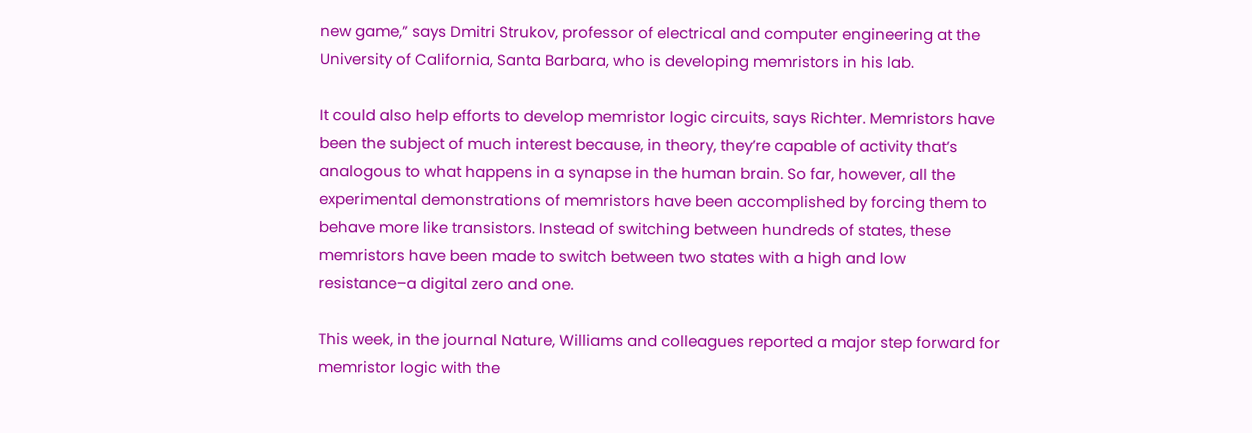new game,” says Dmitri Strukov, professor of electrical and computer engineering at the University of California, Santa Barbara, who is developing memristors in his lab.

It could also help efforts to develop memristor logic circuits, says Richter. Memristors have been the subject of much interest because, in theory, they’re capable of activity that’s analogous to what happens in a synapse in the human brain. So far, however, all the experimental demonstrations of memristors have been accomplished by forcing them to behave more like transistors. Instead of switching between hundreds of states, these memristors have been made to switch between two states with a high and low resistance–a digital zero and one.

This week, in the journal Nature, Williams and colleagues reported a major step forward for memristor logic with the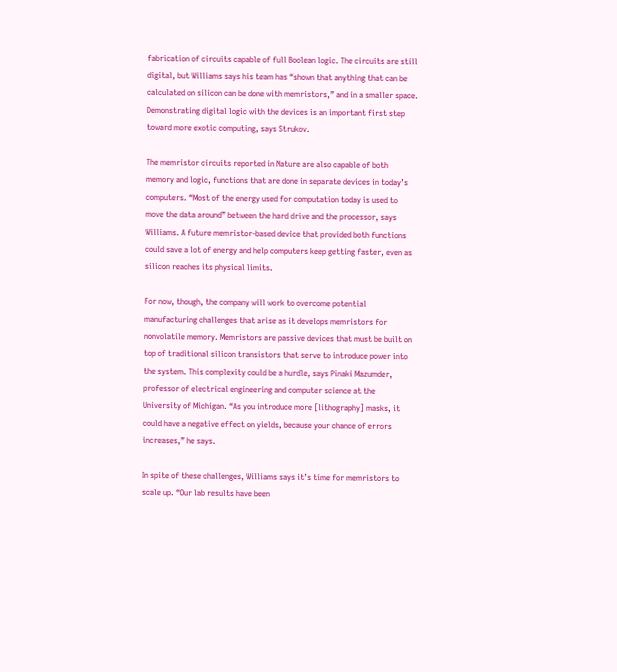fabrication of circuits capable of full Boolean logic. The circuits are still digital, but Williams says his team has “shown that anything that can be calculated on silicon can be done with memristors,” and in a smaller space. Demonstrating digital logic with the devices is an important first step toward more exotic computing, says Strukov.

The memristor circuits reported in Nature are also capable of both memory and logic, functions that are done in separate devices in today’s computers. “Most of the energy used for computation today is used to move the data around” between the hard drive and the processor, says Williams. A future memristor-based device that provided both functions could save a lot of energy and help computers keep getting faster, even as silicon reaches its physical limits.

For now, though, the company will work to overcome potential manufacturing challenges that arise as it develops memristors for nonvolatile memory. Memristors are passive devices that must be built on top of traditional silicon transistors that serve to introduce power into the system. This complexity could be a hurdle, says Pinaki Mazumder, professor of electrical engineering and computer science at the University of Michigan. “As you introduce more [lithography] masks, it could have a negative effect on yields, because your chance of errors increases,” he says.

In spite of these challenges, Williams says it’s time for memristors to scale up. “Our lab results have been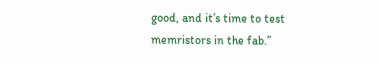good, and it’s time to test memristors in the fab.”